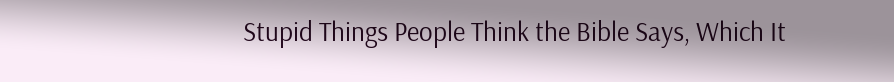Stupid Things People Think the Bible Says, Which It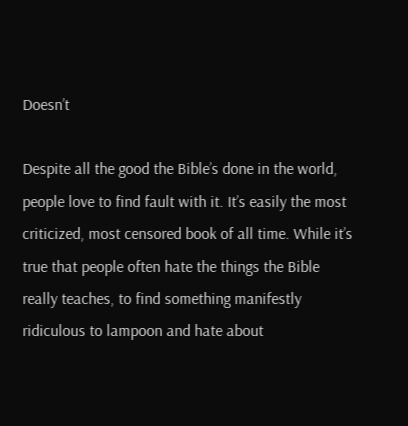Doesn’t

Despite all the good the Bible’s done in the world, people love to find fault with it. It’s easily the most criticized, most censored book of all time. While it’s true that people often hate the things the Bible really teaches, to find something manifestly ridiculous to lampoon and hate about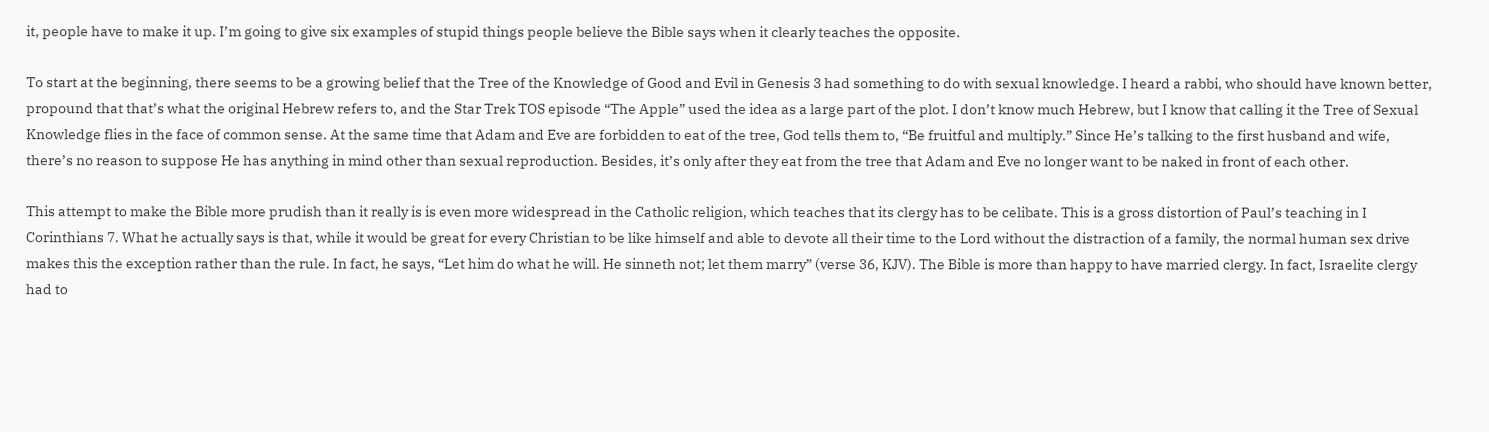it, people have to make it up. I’m going to give six examples of stupid things people believe the Bible says when it clearly teaches the opposite.

To start at the beginning, there seems to be a growing belief that the Tree of the Knowledge of Good and Evil in Genesis 3 had something to do with sexual knowledge. I heard a rabbi, who should have known better, propound that that’s what the original Hebrew refers to, and the Star Trek TOS episode “The Apple” used the idea as a large part of the plot. I don’t know much Hebrew, but I know that calling it the Tree of Sexual Knowledge flies in the face of common sense. At the same time that Adam and Eve are forbidden to eat of the tree, God tells them to, “Be fruitful and multiply.” Since He’s talking to the first husband and wife, there’s no reason to suppose He has anything in mind other than sexual reproduction. Besides, it’s only after they eat from the tree that Adam and Eve no longer want to be naked in front of each other.

This attempt to make the Bible more prudish than it really is is even more widespread in the Catholic religion, which teaches that its clergy has to be celibate. This is a gross distortion of Paul’s teaching in I Corinthians 7. What he actually says is that, while it would be great for every Christian to be like himself and able to devote all their time to the Lord without the distraction of a family, the normal human sex drive makes this the exception rather than the rule. In fact, he says, “Let him do what he will. He sinneth not; let them marry” (verse 36, KJV). The Bible is more than happy to have married clergy. In fact, Israelite clergy had to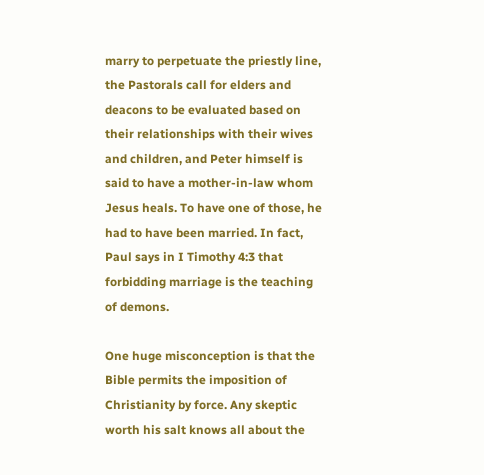marry to perpetuate the priestly line, the Pastorals call for elders and deacons to be evaluated based on their relationships with their wives and children, and Peter himself is said to have a mother-in-law whom Jesus heals. To have one of those, he had to have been married. In fact, Paul says in I Timothy 4:3 that forbidding marriage is the teaching of demons.

One huge misconception is that the Bible permits the imposition of Christianity by force. Any skeptic worth his salt knows all about the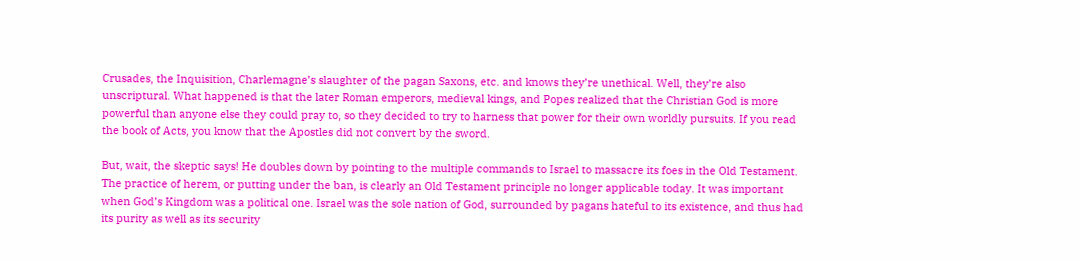Crusades, the Inquisition, Charlemagne’s slaughter of the pagan Saxons, etc. and knows they’re unethical. Well, they’re also unscriptural. What happened is that the later Roman emperors, medieval kings, and Popes realized that the Christian God is more powerful than anyone else they could pray to, so they decided to try to harness that power for their own worldly pursuits. If you read the book of Acts, you know that the Apostles did not convert by the sword.

But, wait, the skeptic says! He doubles down by pointing to the multiple commands to Israel to massacre its foes in the Old Testament. The practice of herem, or putting under the ban, is clearly an Old Testament principle no longer applicable today. It was important when God’s Kingdom was a political one. Israel was the sole nation of God, surrounded by pagans hateful to its existence, and thus had its purity as well as its security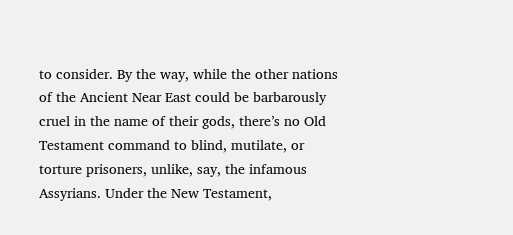to consider. By the way, while the other nations of the Ancient Near East could be barbarously cruel in the name of their gods, there’s no Old Testament command to blind, mutilate, or torture prisoners, unlike, say, the infamous Assyrians. Under the New Testament,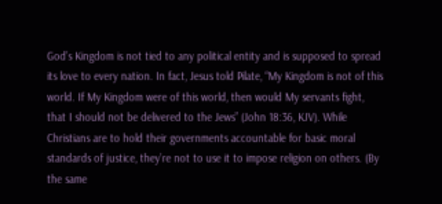God’s Kingdom is not tied to any political entity and is supposed to spread its love to every nation. In fact, Jesus told Pilate, “My Kingdom is not of this world. If My Kingdom were of this world, then would My servants fight, that I should not be delivered to the Jews” (John 18:36, KJV). While Christians are to hold their governments accountable for basic moral standards of justice, they’re not to use it to impose religion on others. (By the same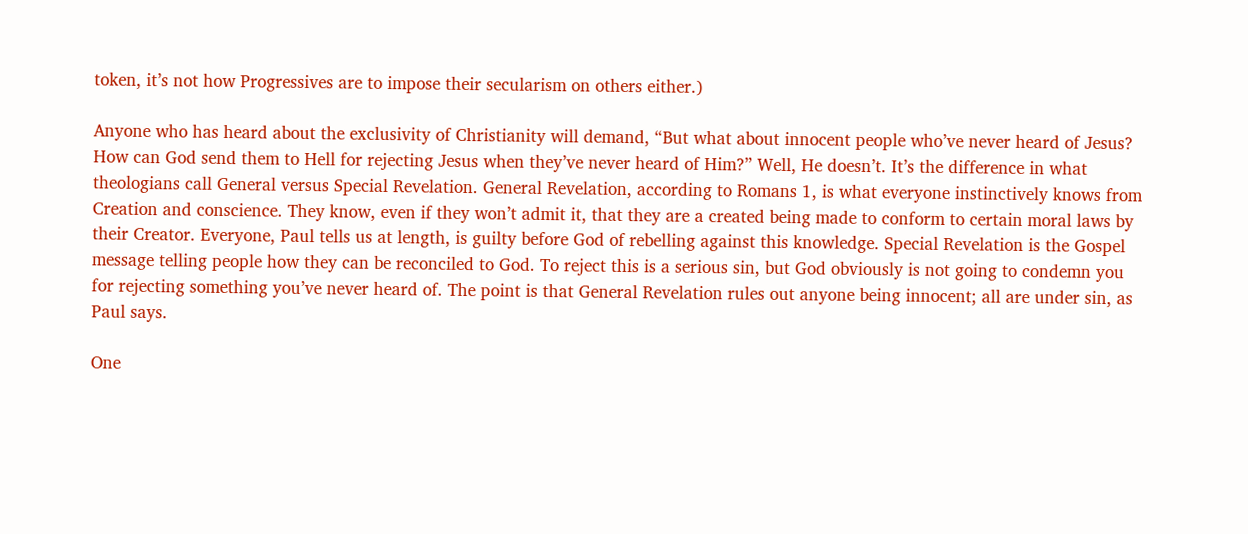token, it’s not how Progressives are to impose their secularism on others either.)

Anyone who has heard about the exclusivity of Christianity will demand, “But what about innocent people who’ve never heard of Jesus? How can God send them to Hell for rejecting Jesus when they’ve never heard of Him?” Well, He doesn’t. It’s the difference in what theologians call General versus Special Revelation. General Revelation, according to Romans 1, is what everyone instinctively knows from Creation and conscience. They know, even if they won’t admit it, that they are a created being made to conform to certain moral laws by their Creator. Everyone, Paul tells us at length, is guilty before God of rebelling against this knowledge. Special Revelation is the Gospel message telling people how they can be reconciled to God. To reject this is a serious sin, but God obviously is not going to condemn you for rejecting something you’ve never heard of. The point is that General Revelation rules out anyone being innocent; all are under sin, as Paul says.

One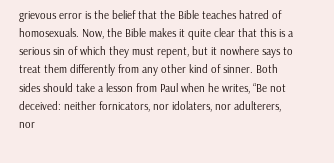grievous error is the belief that the Bible teaches hatred of homosexuals. Now, the Bible makes it quite clear that this is a serious sin of which they must repent, but it nowhere says to treat them differently from any other kind of sinner. Both sides should take a lesson from Paul when he writes, “Be not deceived: neither fornicators, nor idolaters, nor adulterers, nor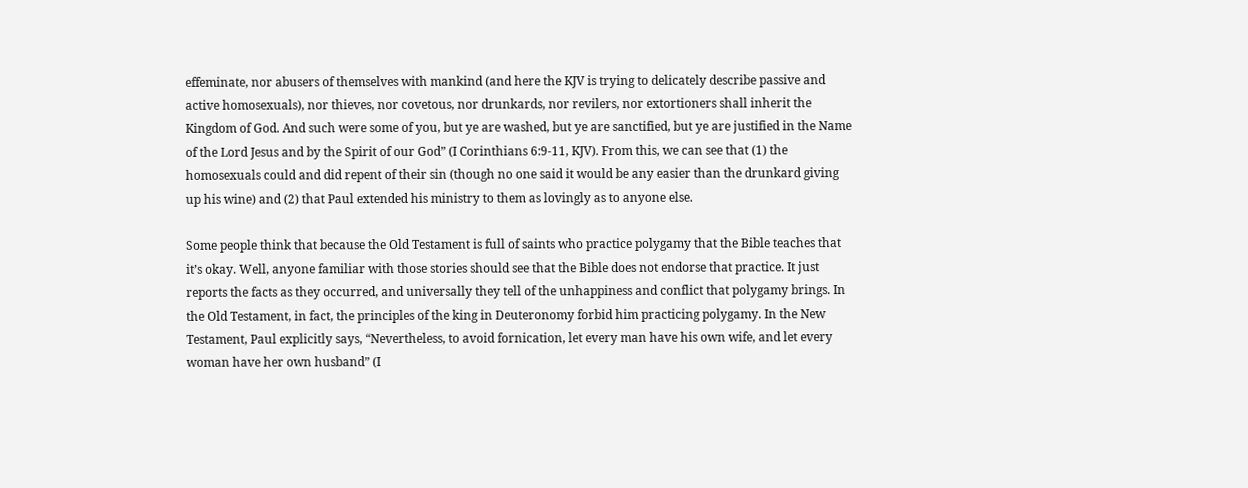effeminate, nor abusers of themselves with mankind (and here the KJV is trying to delicately describe passive and active homosexuals), nor thieves, nor covetous, nor drunkards, nor revilers, nor extortioners shall inherit the Kingdom of God. And such were some of you, but ye are washed, but ye are sanctified, but ye are justified in the Name of the Lord Jesus and by the Spirit of our God” (I Corinthians 6:9-11, KJV). From this, we can see that (1) the homosexuals could and did repent of their sin (though no one said it would be any easier than the drunkard giving up his wine) and (2) that Paul extended his ministry to them as lovingly as to anyone else.

Some people think that because the Old Testament is full of saints who practice polygamy that the Bible teaches that it’s okay. Well, anyone familiar with those stories should see that the Bible does not endorse that practice. It just reports the facts as they occurred, and universally they tell of the unhappiness and conflict that polygamy brings. In the Old Testament, in fact, the principles of the king in Deuteronomy forbid him practicing polygamy. In the New Testament, Paul explicitly says, “Nevertheless, to avoid fornication, let every man have his own wife, and let every woman have her own husband” (I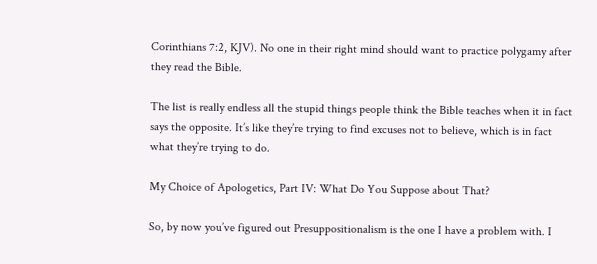Corinthians 7:2, KJV). No one in their right mind should want to practice polygamy after they read the Bible.

The list is really endless all the stupid things people think the Bible teaches when it in fact says the opposite. It’s like they’re trying to find excuses not to believe, which is in fact what they’re trying to do.

My Choice of Apologetics, Part IV: What Do You Suppose about That?

So, by now you’ve figured out Presuppositionalism is the one I have a problem with. I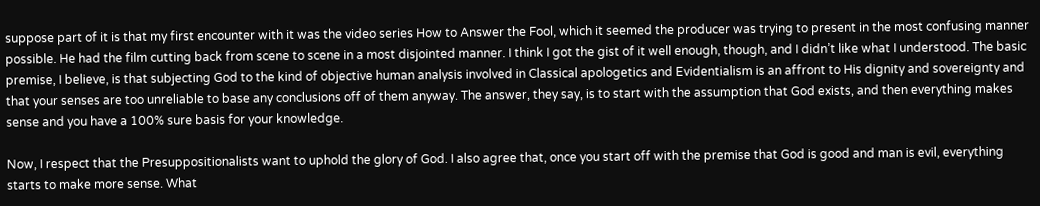suppose part of it is that my first encounter with it was the video series How to Answer the Fool, which it seemed the producer was trying to present in the most confusing manner possible. He had the film cutting back from scene to scene in a most disjointed manner. I think I got the gist of it well enough, though, and I didn’t like what I understood. The basic premise, I believe, is that subjecting God to the kind of objective human analysis involved in Classical apologetics and Evidentialism is an affront to His dignity and sovereignty and that your senses are too unreliable to base any conclusions off of them anyway. The answer, they say, is to start with the assumption that God exists, and then everything makes sense and you have a 100% sure basis for your knowledge.

Now, I respect that the Presuppositionalists want to uphold the glory of God. I also agree that, once you start off with the premise that God is good and man is evil, everything starts to make more sense. What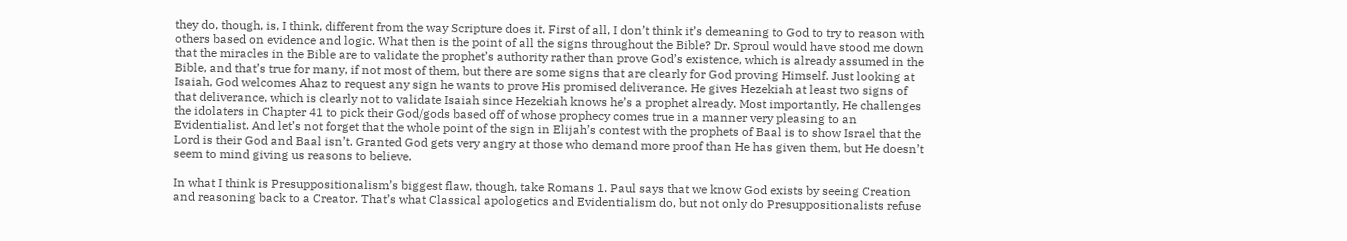they do, though, is, I think, different from the way Scripture does it. First of all, I don’t think it’s demeaning to God to try to reason with others based on evidence and logic. What then is the point of all the signs throughout the Bible? Dr. Sproul would have stood me down that the miracles in the Bible are to validate the prophet’s authority rather than prove God’s existence, which is already assumed in the Bible, and that’s true for many, if not most of them, but there are some signs that are clearly for God proving Himself. Just looking at Isaiah, God welcomes Ahaz to request any sign he wants to prove His promised deliverance. He gives Hezekiah at least two signs of that deliverance, which is clearly not to validate Isaiah since Hezekiah knows he’s a prophet already. Most importantly, He challenges the idolaters in Chapter 41 to pick their God/gods based off of whose prophecy comes true in a manner very pleasing to an Evidentialist. And let’s not forget that the whole point of the sign in Elijah’s contest with the prophets of Baal is to show Israel that the Lord is their God and Baal isn’t. Granted God gets very angry at those who demand more proof than He has given them, but He doesn’t seem to mind giving us reasons to believe.

In what I think is Presuppositionalism’s biggest flaw, though, take Romans 1. Paul says that we know God exists by seeing Creation and reasoning back to a Creator. That’s what Classical apologetics and Evidentialism do, but not only do Presuppositionalists refuse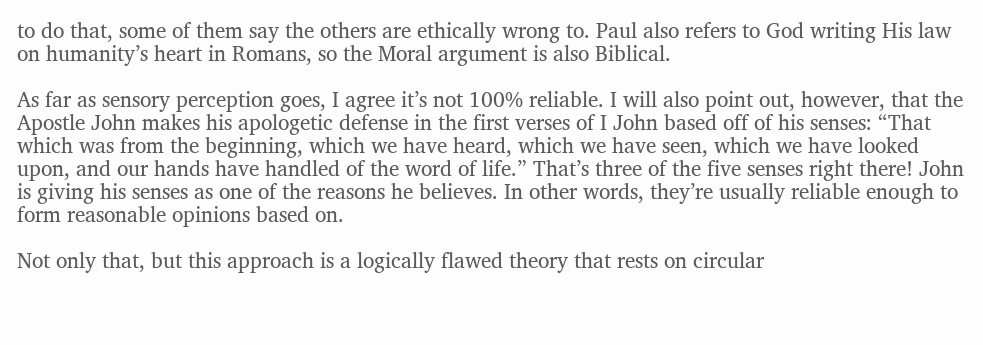to do that, some of them say the others are ethically wrong to. Paul also refers to God writing His law on humanity’s heart in Romans, so the Moral argument is also Biblical.

As far as sensory perception goes, I agree it’s not 100% reliable. I will also point out, however, that the Apostle John makes his apologetic defense in the first verses of I John based off of his senses: “That which was from the beginning, which we have heard, which we have seen, which we have looked upon, and our hands have handled of the word of life.” That’s three of the five senses right there! John is giving his senses as one of the reasons he believes. In other words, they’re usually reliable enough to form reasonable opinions based on.

Not only that, but this approach is a logically flawed theory that rests on circular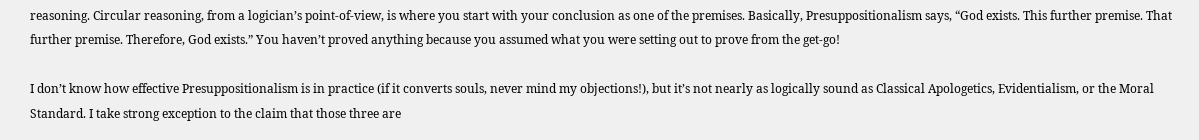reasoning. Circular reasoning, from a logician’s point-of-view, is where you start with your conclusion as one of the premises. Basically, Presuppositionalism says, “God exists. This further premise. That further premise. Therefore, God exists.” You haven’t proved anything because you assumed what you were setting out to prove from the get-go!

I don’t know how effective Presuppositionalism is in practice (if it converts souls, never mind my objections!), but it’s not nearly as logically sound as Classical Apologetics, Evidentialism, or the Moral Standard. I take strong exception to the claim that those three are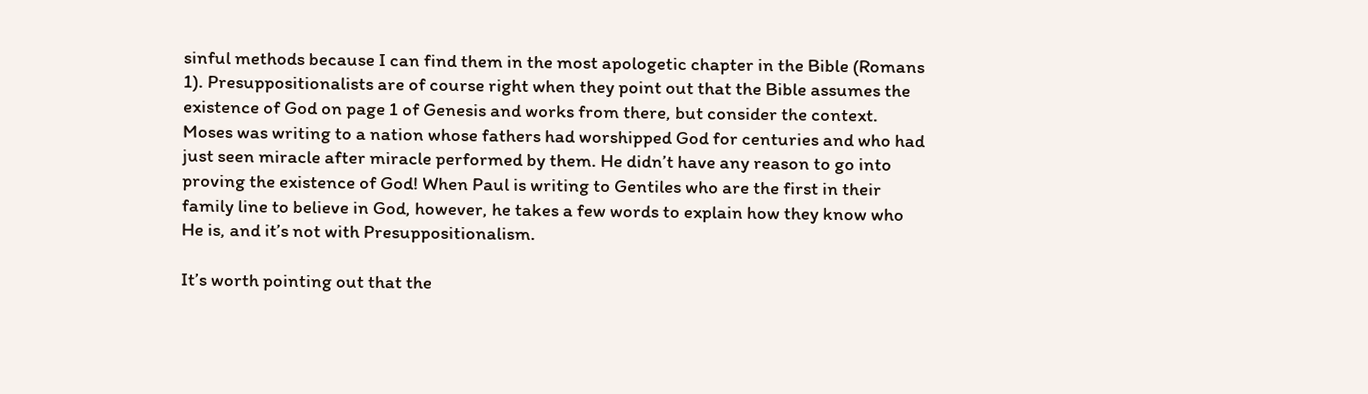sinful methods because I can find them in the most apologetic chapter in the Bible (Romans 1). Presuppositionalists are of course right when they point out that the Bible assumes the existence of God on page 1 of Genesis and works from there, but consider the context. Moses was writing to a nation whose fathers had worshipped God for centuries and who had just seen miracle after miracle performed by them. He didn’t have any reason to go into proving the existence of God! When Paul is writing to Gentiles who are the first in their family line to believe in God, however, he takes a few words to explain how they know who He is, and it’s not with Presuppositionalism.

It’s worth pointing out that the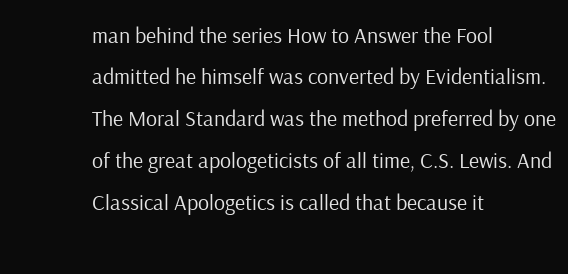man behind the series How to Answer the Fool admitted he himself was converted by Evidentialism. The Moral Standard was the method preferred by one of the great apologeticists of all time, C.S. Lewis. And Classical Apologetics is called that because it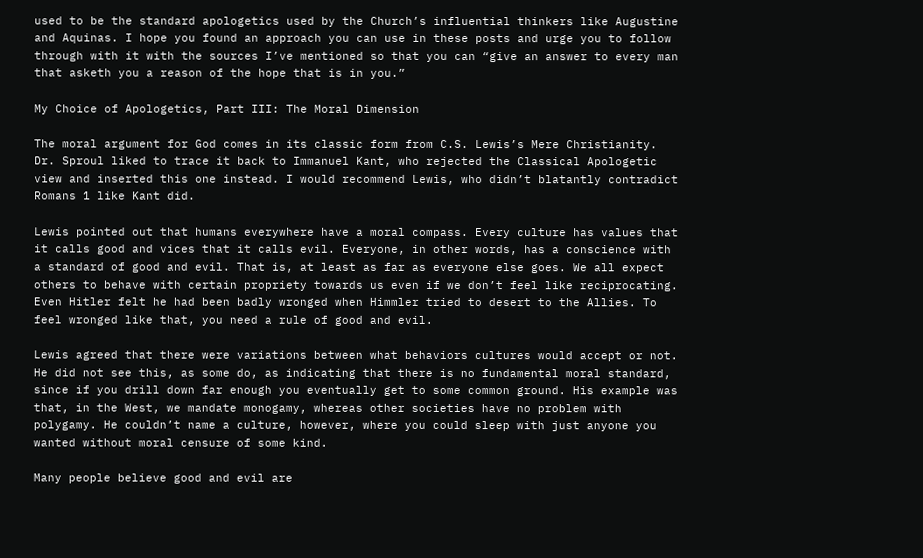used to be the standard apologetics used by the Church’s influential thinkers like Augustine and Aquinas. I hope you found an approach you can use in these posts and urge you to follow through with it with the sources I’ve mentioned so that you can “give an answer to every man that asketh you a reason of the hope that is in you.”

My Choice of Apologetics, Part III: The Moral Dimension

The moral argument for God comes in its classic form from C.S. Lewis’s Mere Christianity. Dr. Sproul liked to trace it back to Immanuel Kant, who rejected the Classical Apologetic view and inserted this one instead. I would recommend Lewis, who didn’t blatantly contradict Romans 1 like Kant did.

Lewis pointed out that humans everywhere have a moral compass. Every culture has values that it calls good and vices that it calls evil. Everyone, in other words, has a conscience with a standard of good and evil. That is, at least as far as everyone else goes. We all expect others to behave with certain propriety towards us even if we don’t feel like reciprocating. Even Hitler felt he had been badly wronged when Himmler tried to desert to the Allies. To feel wronged like that, you need a rule of good and evil.

Lewis agreed that there were variations between what behaviors cultures would accept or not. He did not see this, as some do, as indicating that there is no fundamental moral standard, since if you drill down far enough you eventually get to some common ground. His example was that, in the West, we mandate monogamy, whereas other societies have no problem with polygamy. He couldn’t name a culture, however, where you could sleep with just anyone you wanted without moral censure of some kind.

Many people believe good and evil are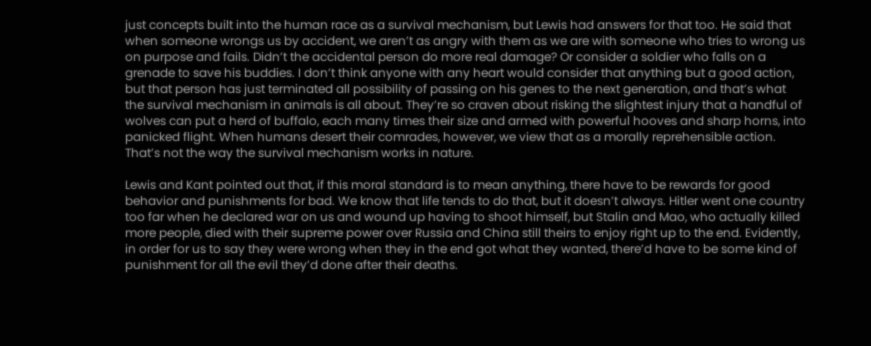just concepts built into the human race as a survival mechanism, but Lewis had answers for that too. He said that when someone wrongs us by accident, we aren’t as angry with them as we are with someone who tries to wrong us on purpose and fails. Didn’t the accidental person do more real damage? Or consider a soldier who falls on a grenade to save his buddies. I don’t think anyone with any heart would consider that anything but a good action, but that person has just terminated all possibility of passing on his genes to the next generation, and that’s what the survival mechanism in animals is all about. They’re so craven about risking the slightest injury that a handful of wolves can put a herd of buffalo, each many times their size and armed with powerful hooves and sharp horns, into panicked flight. When humans desert their comrades, however, we view that as a morally reprehensible action. That’s not the way the survival mechanism works in nature.

Lewis and Kant pointed out that, if this moral standard is to mean anything, there have to be rewards for good behavior and punishments for bad. We know that life tends to do that, but it doesn’t always. Hitler went one country too far when he declared war on us and wound up having to shoot himself, but Stalin and Mao, who actually killed more people, died with their supreme power over Russia and China still theirs to enjoy right up to the end. Evidently, in order for us to say they were wrong when they in the end got what they wanted, there’d have to be some kind of punishment for all the evil they’d done after their deaths.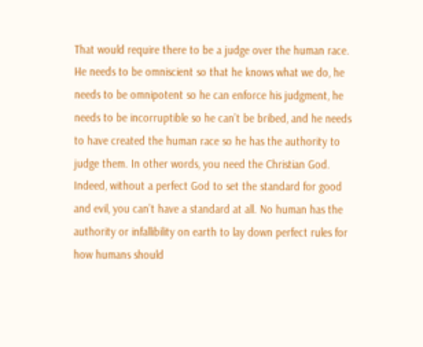That would require there to be a judge over the human race. He needs to be omniscient so that he knows what we do, he needs to be omnipotent so he can enforce his judgment, he needs to be incorruptible so he can’t be bribed, and he needs to have created the human race so he has the authority to judge them. In other words, you need the Christian God. Indeed, without a perfect God to set the standard for good and evil, you can’t have a standard at all. No human has the authority or infallibility on earth to lay down perfect rules for how humans should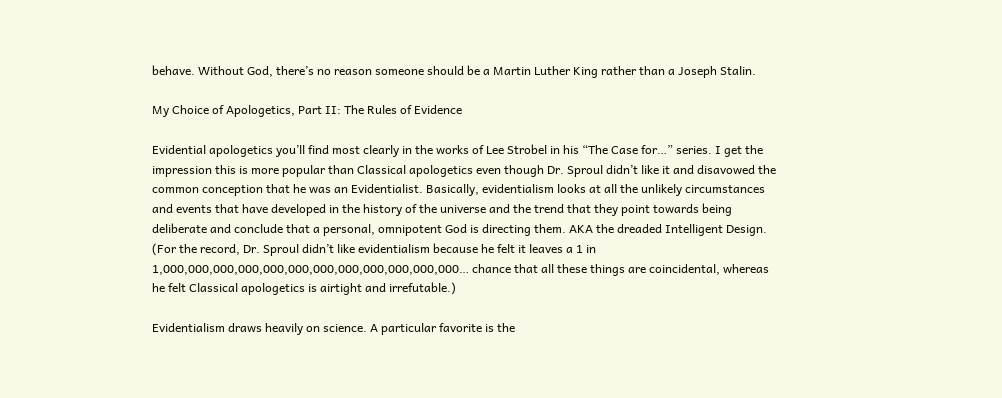behave. Without God, there’s no reason someone should be a Martin Luther King rather than a Joseph Stalin.

My Choice of Apologetics, Part II: The Rules of Evidence

Evidential apologetics you’ll find most clearly in the works of Lee Strobel in his “The Case for…” series. I get the impression this is more popular than Classical apologetics even though Dr. Sproul didn’t like it and disavowed the common conception that he was an Evidentialist. Basically, evidentialism looks at all the unlikely circumstances and events that have developed in the history of the universe and the trend that they point towards being deliberate and conclude that a personal, omnipotent God is directing them. AKA the dreaded Intelligent Design. (For the record, Dr. Sproul didn’t like evidentialism because he felt it leaves a 1 in 1,000,000,000,000,000,000,000,000,000,000,000,000… chance that all these things are coincidental, whereas he felt Classical apologetics is airtight and irrefutable.)

Evidentialism draws heavily on science. A particular favorite is the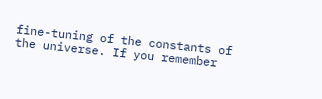fine-tuning of the constants of the universe. If you remember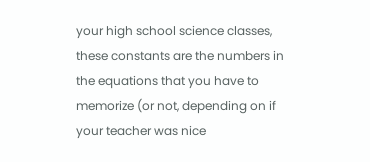your high school science classes, these constants are the numbers in the equations that you have to memorize (or not, depending on if your teacher was nice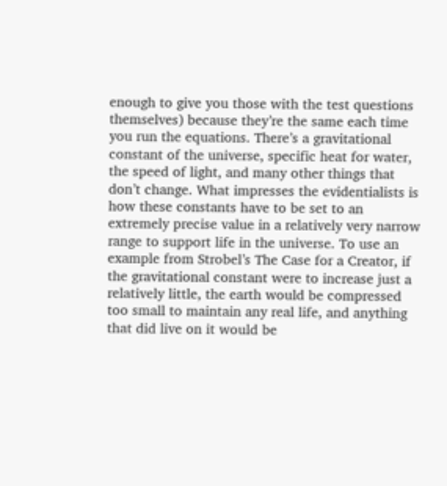enough to give you those with the test questions themselves) because they’re the same each time you run the equations. There’s a gravitational constant of the universe, specific heat for water, the speed of light, and many other things that don’t change. What impresses the evidentialists is how these constants have to be set to an extremely precise value in a relatively very narrow range to support life in the universe. To use an example from Strobel’s The Case for a Creator, if the gravitational constant were to increase just a relatively little, the earth would be compressed too small to maintain any real life, and anything that did live on it would be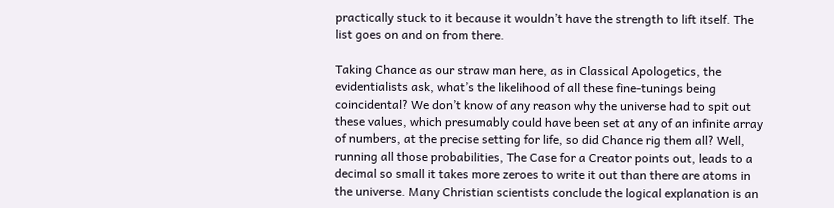practically stuck to it because it wouldn’t have the strength to lift itself. The list goes on and on from there.

Taking Chance as our straw man here, as in Classical Apologetics, the evidentialists ask, what’s the likelihood of all these fine-tunings being coincidental? We don’t know of any reason why the universe had to spit out these values, which presumably could have been set at any of an infinite array of numbers, at the precise setting for life, so did Chance rig them all? Well, running all those probabilities, The Case for a Creator points out, leads to a decimal so small it takes more zeroes to write it out than there are atoms in the universe. Many Christian scientists conclude the logical explanation is an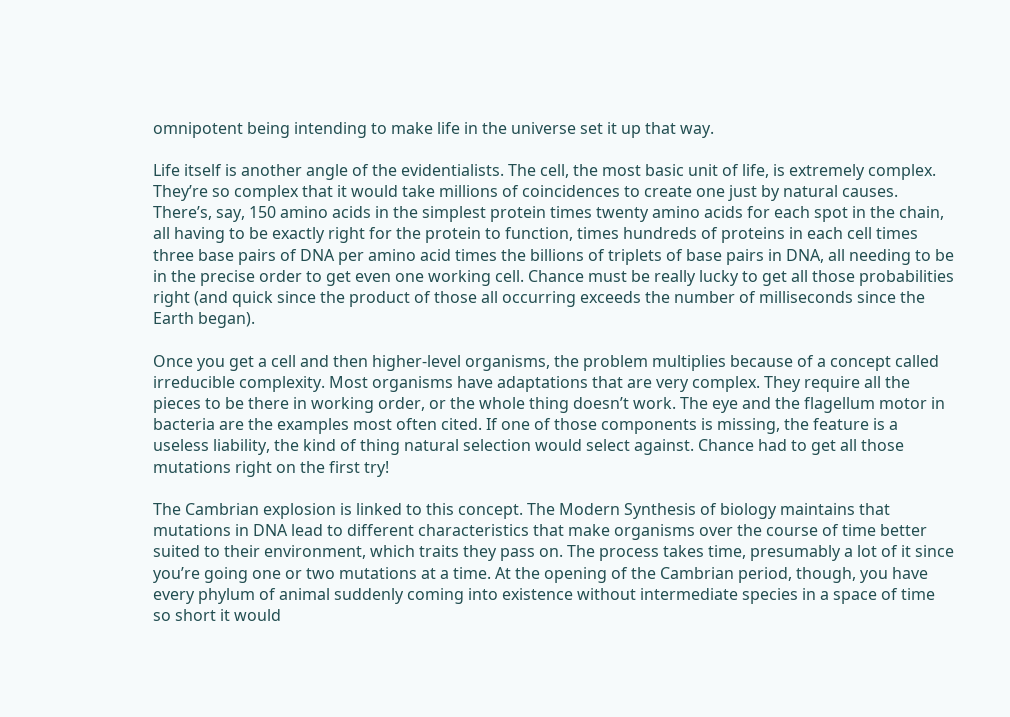omnipotent being intending to make life in the universe set it up that way.

Life itself is another angle of the evidentialists. The cell, the most basic unit of life, is extremely complex. They’re so complex that it would take millions of coincidences to create one just by natural causes. There’s, say, 150 amino acids in the simplest protein times twenty amino acids for each spot in the chain, all having to be exactly right for the protein to function, times hundreds of proteins in each cell times three base pairs of DNA per amino acid times the billions of triplets of base pairs in DNA, all needing to be in the precise order to get even one working cell. Chance must be really lucky to get all those probabilities right (and quick since the product of those all occurring exceeds the number of milliseconds since the Earth began).

Once you get a cell and then higher-level organisms, the problem multiplies because of a concept called irreducible complexity. Most organisms have adaptations that are very complex. They require all the pieces to be there in working order, or the whole thing doesn’t work. The eye and the flagellum motor in bacteria are the examples most often cited. If one of those components is missing, the feature is a useless liability, the kind of thing natural selection would select against. Chance had to get all those mutations right on the first try!

The Cambrian explosion is linked to this concept. The Modern Synthesis of biology maintains that mutations in DNA lead to different characteristics that make organisms over the course of time better suited to their environment, which traits they pass on. The process takes time, presumably a lot of it since you’re going one or two mutations at a time. At the opening of the Cambrian period, though, you have every phylum of animal suddenly coming into existence without intermediate species in a space of time so short it would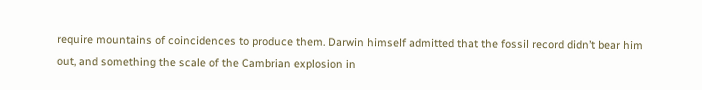require mountains of coincidences to produce them. Darwin himself admitted that the fossil record didn’t bear him out, and something the scale of the Cambrian explosion in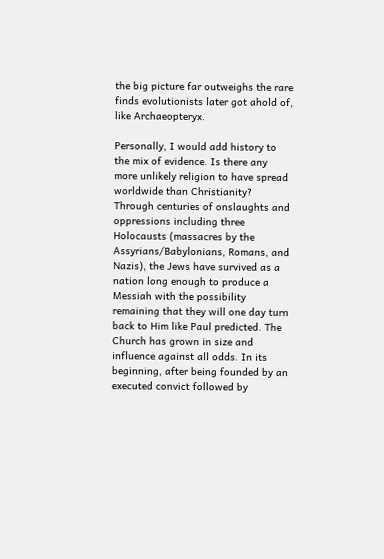the big picture far outweighs the rare finds evolutionists later got ahold of, like Archaeopteryx.

Personally, I would add history to the mix of evidence. Is there any more unlikely religion to have spread worldwide than Christianity? Through centuries of onslaughts and oppressions including three Holocausts (massacres by the Assyrians/Babylonians, Romans, and Nazis), the Jews have survived as a nation long enough to produce a Messiah with the possibility remaining that they will one day turn back to Him like Paul predicted. The Church has grown in size and influence against all odds. In its beginning, after being founded by an executed convict followed by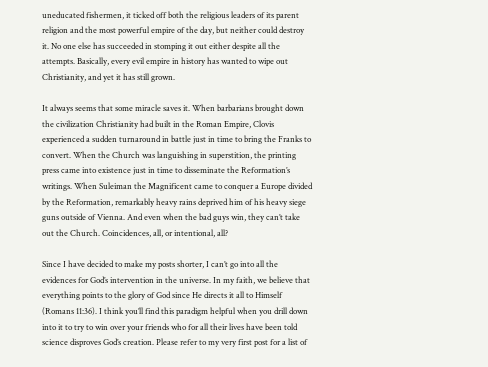uneducated fishermen, it ticked off both the religious leaders of its parent religion and the most powerful empire of the day, but neither could destroy it. No one else has succeeded in stomping it out either despite all the attempts. Basically, every evil empire in history has wanted to wipe out Christianity, and yet it has still grown.

It always seems that some miracle saves it. When barbarians brought down the civilization Christianity had built in the Roman Empire, Clovis experienced a sudden turnaround in battle just in time to bring the Franks to convert. When the Church was languishing in superstition, the printing press came into existence just in time to disseminate the Reformation’s writings. When Suleiman the Magnificent came to conquer a Europe divided by the Reformation, remarkably heavy rains deprived him of his heavy siege guns outside of Vienna. And even when the bad guys win, they can’t take out the Church. Coincidences, all, or intentional, all?

Since I have decided to make my posts shorter, I can’t go into all the evidences for God’s intervention in the universe. In my faith, we believe that everything points to the glory of God since He directs it all to Himself (Romans 11:36). I think you’ll find this paradigm helpful when you drill down into it to try to win over your friends who for all their lives have been told science disproves God’s creation. Please refer to my very first post for a list of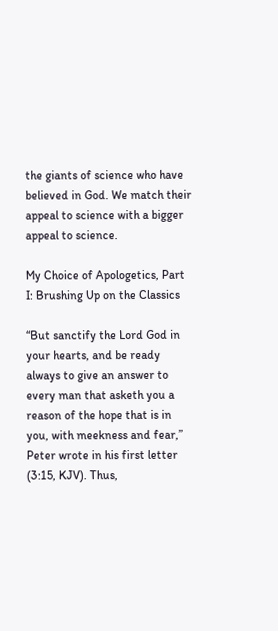the giants of science who have believed in God. We match their appeal to science with a bigger appeal to science.

My Choice of Apologetics, Part I: Brushing Up on the Classics

“But sanctify the Lord God in your hearts, and be ready always to give an answer to every man that asketh you a reason of the hope that is in you, with meekness and fear,” Peter wrote in his first letter (3:15, KJV). Thus,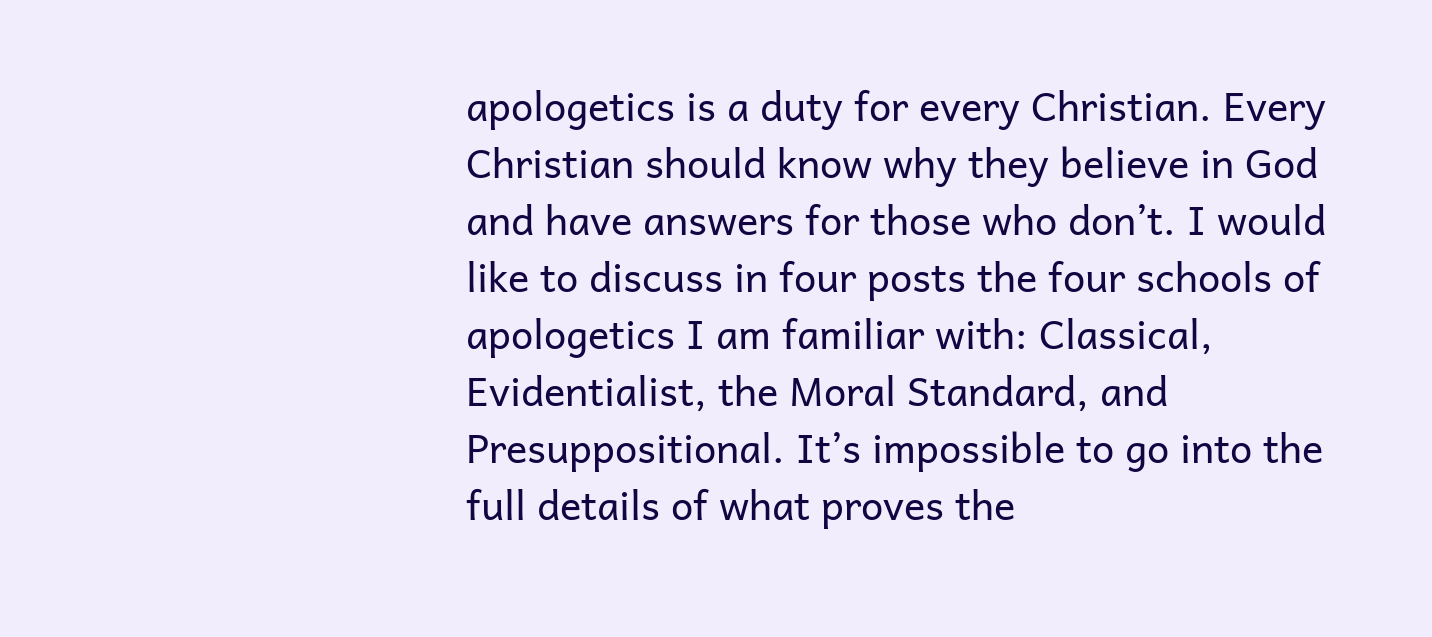apologetics is a duty for every Christian. Every Christian should know why they believe in God and have answers for those who don’t. I would like to discuss in four posts the four schools of apologetics I am familiar with: Classical, Evidentialist, the Moral Standard, and Presuppositional. It’s impossible to go into the full details of what proves the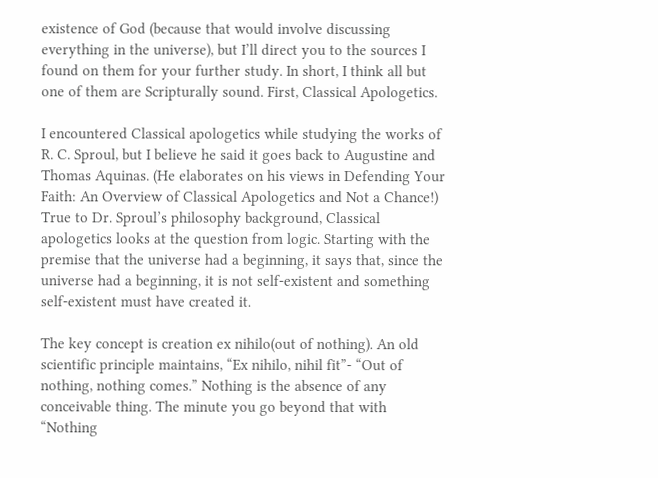existence of God (because that would involve discussing everything in the universe), but I’ll direct you to the sources I found on them for your further study. In short, I think all but one of them are Scripturally sound. First, Classical Apologetics.

I encountered Classical apologetics while studying the works of R. C. Sproul, but I believe he said it goes back to Augustine and Thomas Aquinas. (He elaborates on his views in Defending Your Faith: An Overview of Classical Apologetics and Not a Chance!) True to Dr. Sproul’s philosophy background, Classical apologetics looks at the question from logic. Starting with the premise that the universe had a beginning, it says that, since the universe had a beginning, it is not self-existent and something self-existent must have created it.

The key concept is creation ex nihilo(out of nothing). An old scientific principle maintains, “Ex nihilo, nihil fit”- “Out of nothing, nothing comes.” Nothing is the absence of any conceivable thing. The minute you go beyond that with “Nothing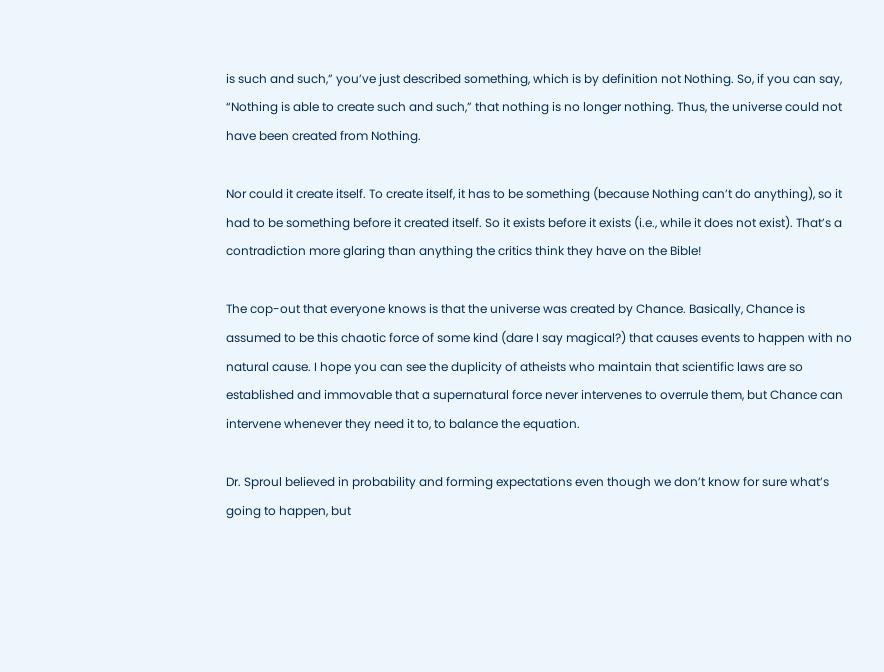is such and such,” you’ve just described something, which is by definition not Nothing. So, if you can say, “Nothing is able to create such and such,” that nothing is no longer nothing. Thus, the universe could not have been created from Nothing.

Nor could it create itself. To create itself, it has to be something (because Nothing can’t do anything), so it had to be something before it created itself. So it exists before it exists (i.e., while it does not exist). That’s a contradiction more glaring than anything the critics think they have on the Bible!

The cop-out that everyone knows is that the universe was created by Chance. Basically, Chance is assumed to be this chaotic force of some kind (dare I say magical?) that causes events to happen with no natural cause. I hope you can see the duplicity of atheists who maintain that scientific laws are so established and immovable that a supernatural force never intervenes to overrule them, but Chance can intervene whenever they need it to, to balance the equation.

Dr. Sproul believed in probability and forming expectations even though we don’t know for sure what’s going to happen, but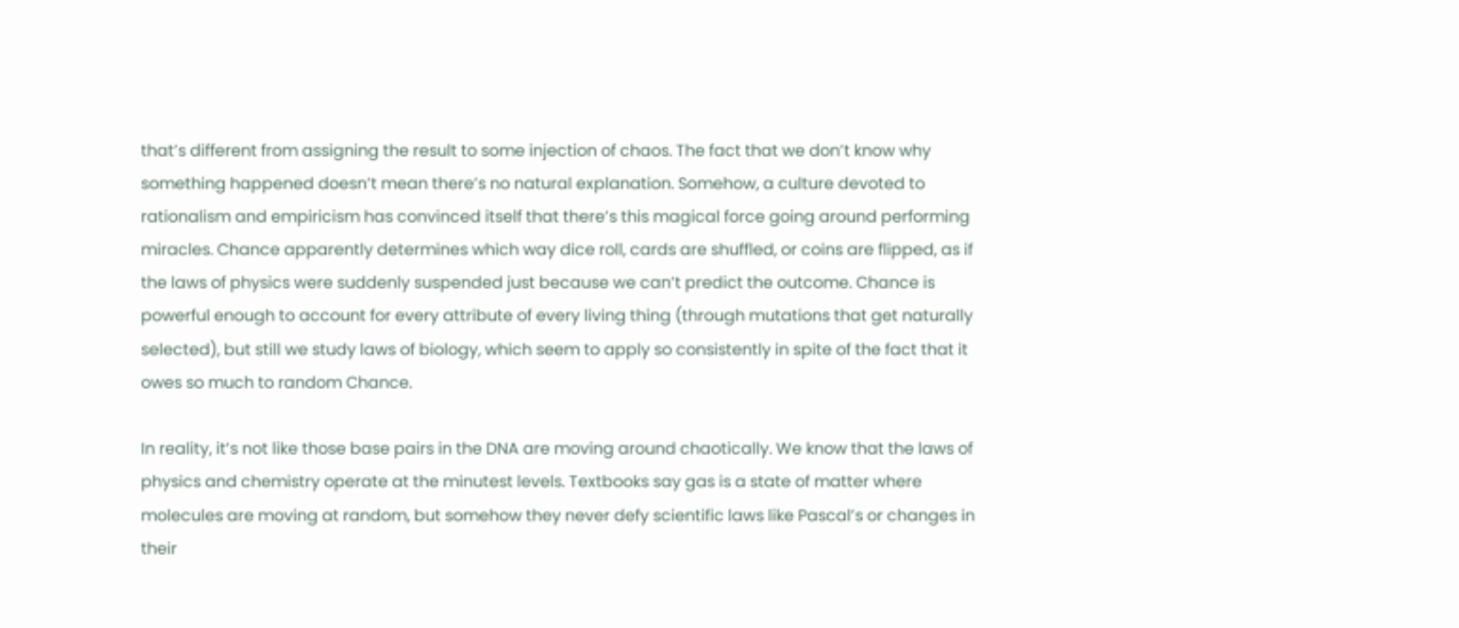that’s different from assigning the result to some injection of chaos. The fact that we don’t know why something happened doesn’t mean there’s no natural explanation. Somehow, a culture devoted to rationalism and empiricism has convinced itself that there’s this magical force going around performing miracles. Chance apparently determines which way dice roll, cards are shuffled, or coins are flipped, as if the laws of physics were suddenly suspended just because we can’t predict the outcome. Chance is powerful enough to account for every attribute of every living thing (through mutations that get naturally selected), but still we study laws of biology, which seem to apply so consistently in spite of the fact that it owes so much to random Chance.

In reality, it’s not like those base pairs in the DNA are moving around chaotically. We know that the laws of physics and chemistry operate at the minutest levels. Textbooks say gas is a state of matter where molecules are moving at random, but somehow they never defy scientific laws like Pascal’s or changes in their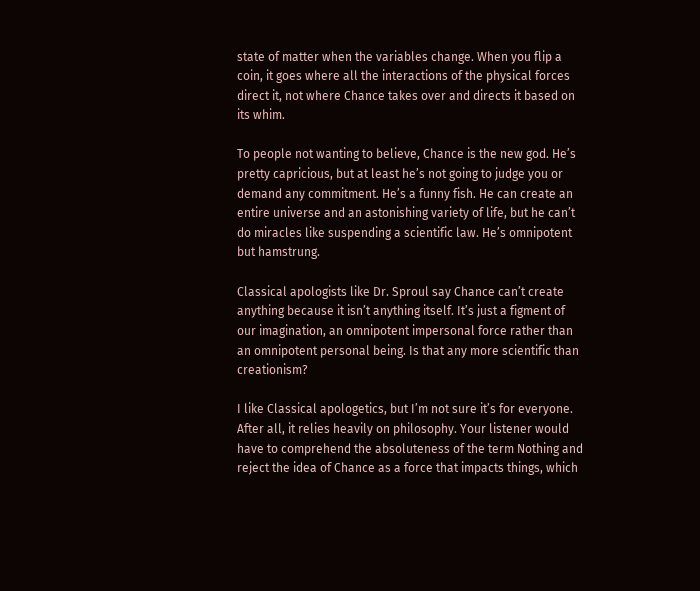state of matter when the variables change. When you flip a coin, it goes where all the interactions of the physical forces direct it, not where Chance takes over and directs it based on its whim.

To people not wanting to believe, Chance is the new god. He’s pretty capricious, but at least he’s not going to judge you or demand any commitment. He’s a funny fish. He can create an entire universe and an astonishing variety of life, but he can’t do miracles like suspending a scientific law. He’s omnipotent but hamstrung.

Classical apologists like Dr. Sproul say Chance can’t create anything because it isn’t anything itself. It’s just a figment of our imagination, an omnipotent impersonal force rather than an omnipotent personal being. Is that any more scientific than creationism?

I like Classical apologetics, but I’m not sure it’s for everyone. After all, it relies heavily on philosophy. Your listener would have to comprehend the absoluteness of the term Nothing and reject the idea of Chance as a force that impacts things, which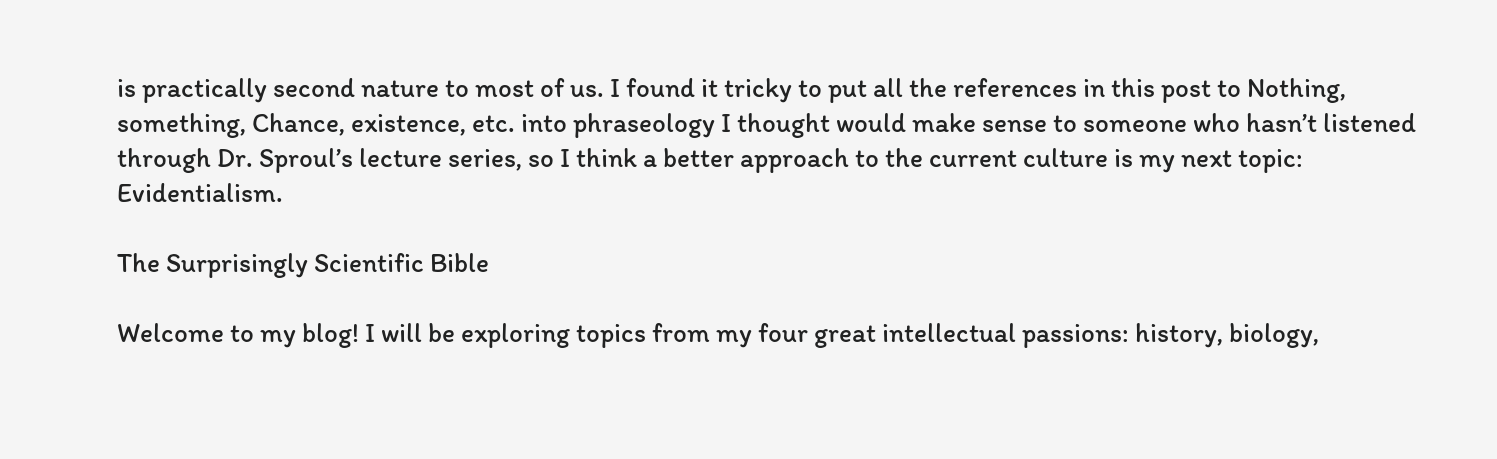is practically second nature to most of us. I found it tricky to put all the references in this post to Nothing, something, Chance, existence, etc. into phraseology I thought would make sense to someone who hasn’t listened through Dr. Sproul’s lecture series, so I think a better approach to the current culture is my next topic: Evidentialism.

The Surprisingly Scientific Bible

Welcome to my blog! I will be exploring topics from my four great intellectual passions: history, biology,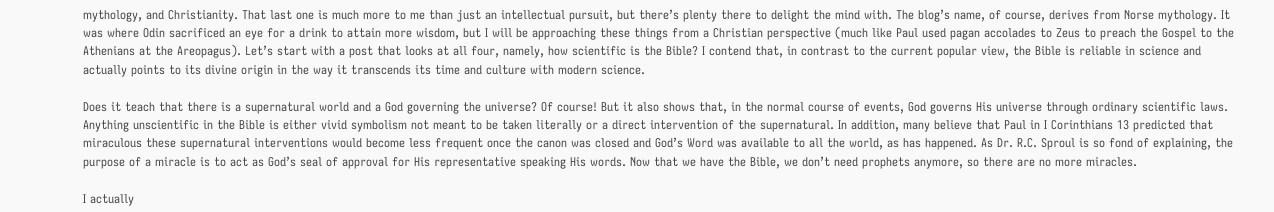mythology, and Christianity. That last one is much more to me than just an intellectual pursuit, but there’s plenty there to delight the mind with. The blog’s name, of course, derives from Norse mythology. It was where Odin sacrificed an eye for a drink to attain more wisdom, but I will be approaching these things from a Christian perspective (much like Paul used pagan accolades to Zeus to preach the Gospel to the Athenians at the Areopagus). Let’s start with a post that looks at all four, namely, how scientific is the Bible? I contend that, in contrast to the current popular view, the Bible is reliable in science and actually points to its divine origin in the way it transcends its time and culture with modern science.

Does it teach that there is a supernatural world and a God governing the universe? Of course! But it also shows that, in the normal course of events, God governs His universe through ordinary scientific laws. Anything unscientific in the Bible is either vivid symbolism not meant to be taken literally or a direct intervention of the supernatural. In addition, many believe that Paul in I Corinthians 13 predicted that miraculous these supernatural interventions would become less frequent once the canon was closed and God’s Word was available to all the world, as has happened. As Dr. R.C. Sproul is so fond of explaining, the purpose of a miracle is to act as God’s seal of approval for His representative speaking His words. Now that we have the Bible, we don’t need prophets anymore, so there are no more miracles.

I actually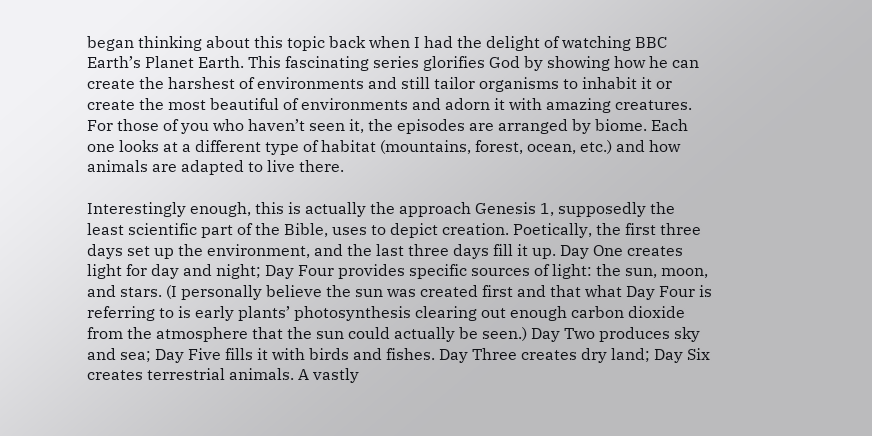began thinking about this topic back when I had the delight of watching BBC Earth’s Planet Earth. This fascinating series glorifies God by showing how he can create the harshest of environments and still tailor organisms to inhabit it or create the most beautiful of environments and adorn it with amazing creatures. For those of you who haven’t seen it, the episodes are arranged by biome. Each one looks at a different type of habitat (mountains, forest, ocean, etc.) and how animals are adapted to live there.

Interestingly enough, this is actually the approach Genesis 1, supposedly the least scientific part of the Bible, uses to depict creation. Poetically, the first three days set up the environment, and the last three days fill it up. Day One creates light for day and night; Day Four provides specific sources of light: the sun, moon, and stars. (I personally believe the sun was created first and that what Day Four is referring to is early plants’ photosynthesis clearing out enough carbon dioxide from the atmosphere that the sun could actually be seen.) Day Two produces sky and sea; Day Five fills it with birds and fishes. Day Three creates dry land; Day Six creates terrestrial animals. A vastly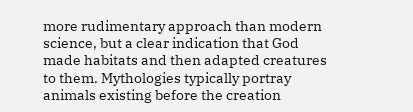more rudimentary approach than modern science, but a clear indication that God made habitats and then adapted creatures to them. Mythologies typically portray animals existing before the creation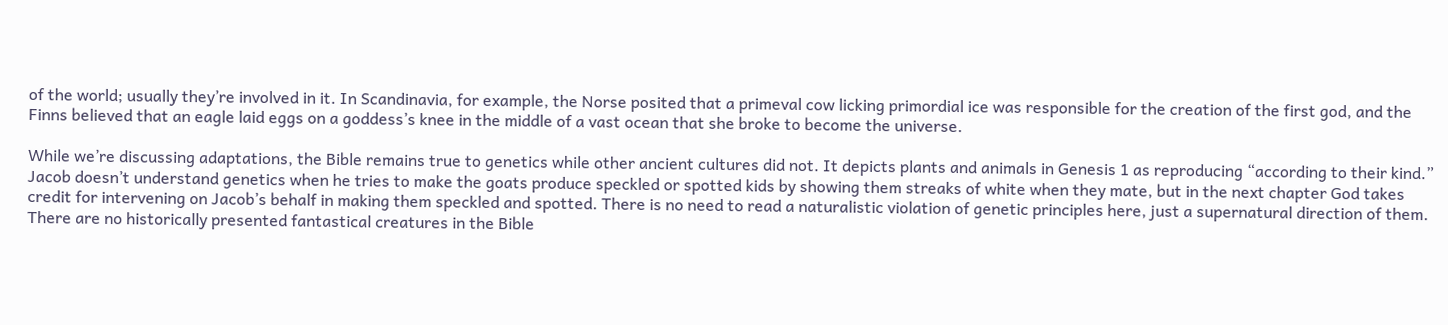of the world; usually they’re involved in it. In Scandinavia, for example, the Norse posited that a primeval cow licking primordial ice was responsible for the creation of the first god, and the Finns believed that an eagle laid eggs on a goddess’s knee in the middle of a vast ocean that she broke to become the universe.

While we’re discussing adaptations, the Bible remains true to genetics while other ancient cultures did not. It depicts plants and animals in Genesis 1 as reproducing “according to their kind.” Jacob doesn’t understand genetics when he tries to make the goats produce speckled or spotted kids by showing them streaks of white when they mate, but in the next chapter God takes credit for intervening on Jacob’s behalf in making them speckled and spotted. There is no need to read a naturalistic violation of genetic principles here, just a supernatural direction of them. There are no historically presented fantastical creatures in the Bible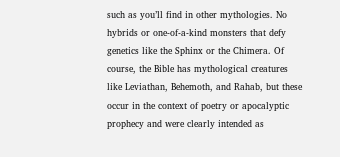such as you’ll find in other mythologies. No hybrids or one-of-a-kind monsters that defy genetics like the Sphinx or the Chimera. Of course, the Bible has mythological creatures like Leviathan, Behemoth, and Rahab, but these occur in the context of poetry or apocalyptic prophecy and were clearly intended as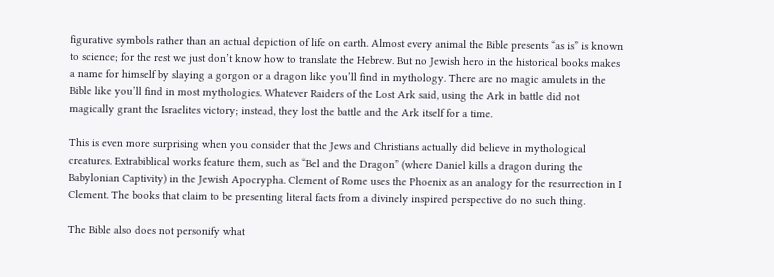figurative symbols rather than an actual depiction of life on earth. Almost every animal the Bible presents “as is” is known to science; for the rest we just don’t know how to translate the Hebrew. But no Jewish hero in the historical books makes a name for himself by slaying a gorgon or a dragon like you’ll find in mythology. There are no magic amulets in the Bible like you’ll find in most mythologies. Whatever Raiders of the Lost Ark said, using the Ark in battle did not magically grant the Israelites victory; instead, they lost the battle and the Ark itself for a time.

This is even more surprising when you consider that the Jews and Christians actually did believe in mythological creatures. Extrabiblical works feature them, such as “Bel and the Dragon” (where Daniel kills a dragon during the Babylonian Captivity) in the Jewish Apocrypha. Clement of Rome uses the Phoenix as an analogy for the resurrection in I Clement. The books that claim to be presenting literal facts from a divinely inspired perspective do no such thing.

The Bible also does not personify what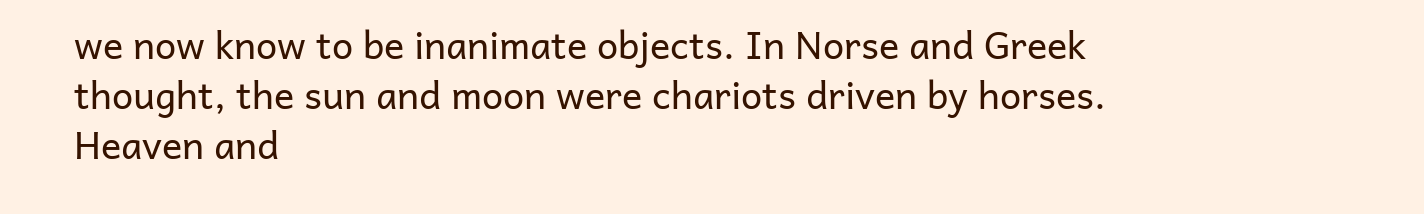we now know to be inanimate objects. In Norse and Greek thought, the sun and moon were chariots driven by horses. Heaven and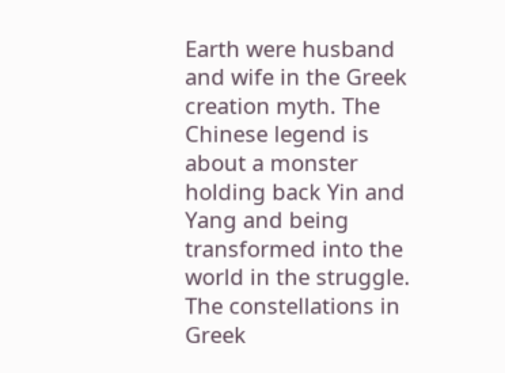Earth were husband and wife in the Greek creation myth. The Chinese legend is about a monster holding back Yin and Yang and being transformed into the world in the struggle. The constellations in Greek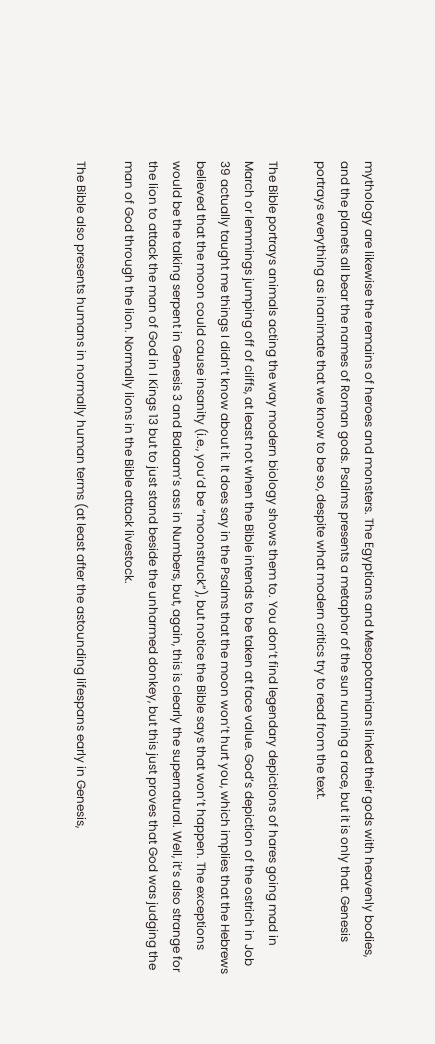mythology are likewise the remains of heroes and monsters. The Egyptians and Mesopotamians linked their gods with heavenly bodies, and the planets all bear the names of Roman gods. Psalms presents a metaphor of the sun running a race, but it is only that. Genesis portrays everything as inanimate that we know to be so, despite what modern critics try to read from the text.

The Bible portrays animals acting the way modern biology shows them to. You don’t find legendary depictions of hares going mad in March or lemmings jumping off of cliffs, at least not when the Bible intends to be taken at face value. God’s depiction of the ostrich in Job 39 actually taught me things I didn’t know about it. It does say in the Psalms that the moon won’t hurt you, which implies that the Hebrews believed that the moon could cause insanity (i.e., you’d be “moonstruck”), but notice the Bible says that won’t happen. The exceptions would be the talking serpent in Genesis 3 and Balaam’s ass in Numbers, but, again, this is clearly the supernatural. Well, it’s also strange for the lion to attack the man of God in I Kings 13 but to just stand beside the unharmed donkey, but this just proves that God was judging the man of God through the lion. Normally lions in the Bible attack livestock.

The Bible also presents humans in normally human terms (at least after the astounding lifespans early in Genesis,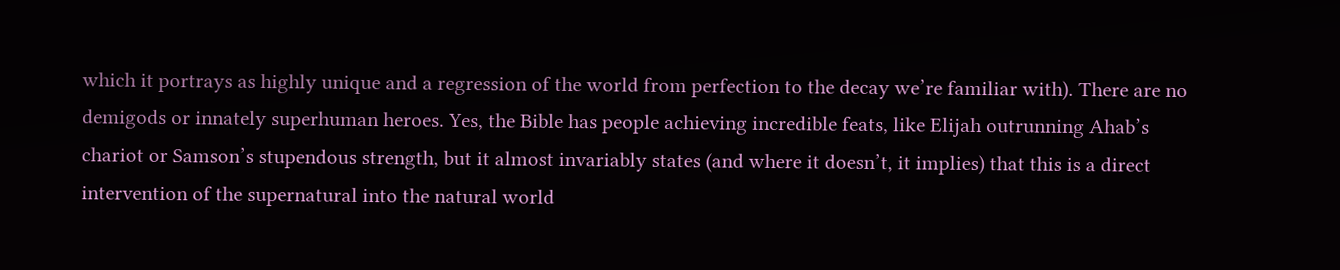which it portrays as highly unique and a regression of the world from perfection to the decay we’re familiar with). There are no demigods or innately superhuman heroes. Yes, the Bible has people achieving incredible feats, like Elijah outrunning Ahab’s chariot or Samson’s stupendous strength, but it almost invariably states (and where it doesn’t, it implies) that this is a direct intervention of the supernatural into the natural world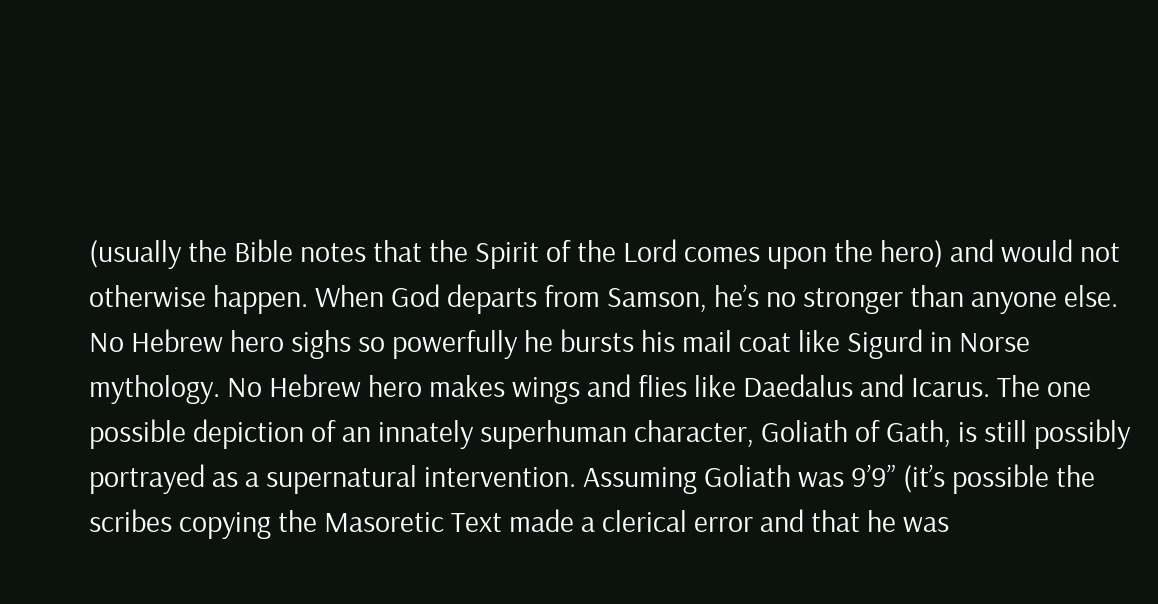(usually the Bible notes that the Spirit of the Lord comes upon the hero) and would not otherwise happen. When God departs from Samson, he’s no stronger than anyone else. No Hebrew hero sighs so powerfully he bursts his mail coat like Sigurd in Norse mythology. No Hebrew hero makes wings and flies like Daedalus and Icarus. The one possible depiction of an innately superhuman character, Goliath of Gath, is still possibly portrayed as a supernatural intervention. Assuming Goliath was 9’9” (it’s possible the scribes copying the Masoretic Text made a clerical error and that he was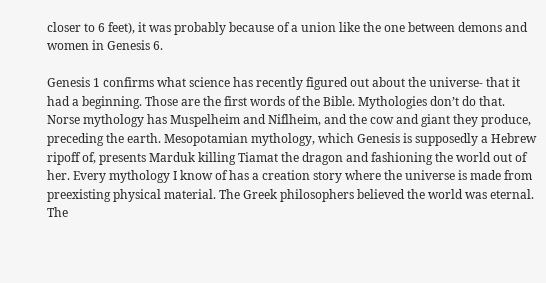closer to 6 feet), it was probably because of a union like the one between demons and women in Genesis 6.

Genesis 1 confirms what science has recently figured out about the universe- that it had a beginning. Those are the first words of the Bible. Mythologies don’t do that. Norse mythology has Muspelheim and Niflheim, and the cow and giant they produce, preceding the earth. Mesopotamian mythology, which Genesis is supposedly a Hebrew ripoff of, presents Marduk killing Tiamat the dragon and fashioning the world out of her. Every mythology I know of has a creation story where the universe is made from preexisting physical material. The Greek philosophers believed the world was eternal. The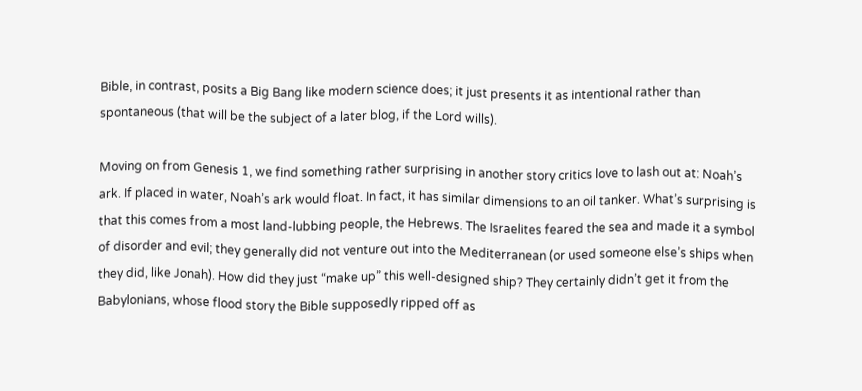Bible, in contrast, posits a Big Bang like modern science does; it just presents it as intentional rather than spontaneous (that will be the subject of a later blog, if the Lord wills).

Moving on from Genesis 1, we find something rather surprising in another story critics love to lash out at: Noah’s ark. If placed in water, Noah’s ark would float. In fact, it has similar dimensions to an oil tanker. What’s surprising is that this comes from a most land-lubbing people, the Hebrews. The Israelites feared the sea and made it a symbol of disorder and evil; they generally did not venture out into the Mediterranean (or used someone else’s ships when they did, like Jonah). How did they just “make up” this well-designed ship? They certainly didn’t get it from the Babylonians, whose flood story the Bible supposedly ripped off as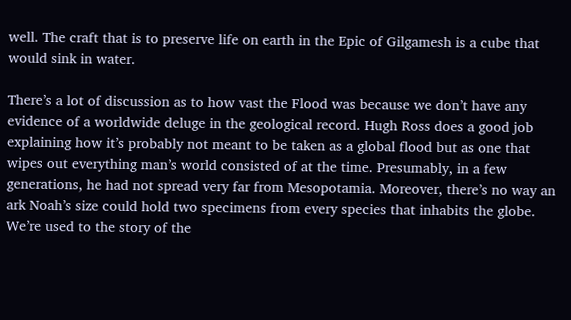well. The craft that is to preserve life on earth in the Epic of Gilgamesh is a cube that would sink in water.

There’s a lot of discussion as to how vast the Flood was because we don’t have any evidence of a worldwide deluge in the geological record. Hugh Ross does a good job explaining how it’s probably not meant to be taken as a global flood but as one that wipes out everything man’s world consisted of at the time. Presumably, in a few generations, he had not spread very far from Mesopotamia. Moreover, there’s no way an ark Noah’s size could hold two specimens from every species that inhabits the globe. We’re used to the story of the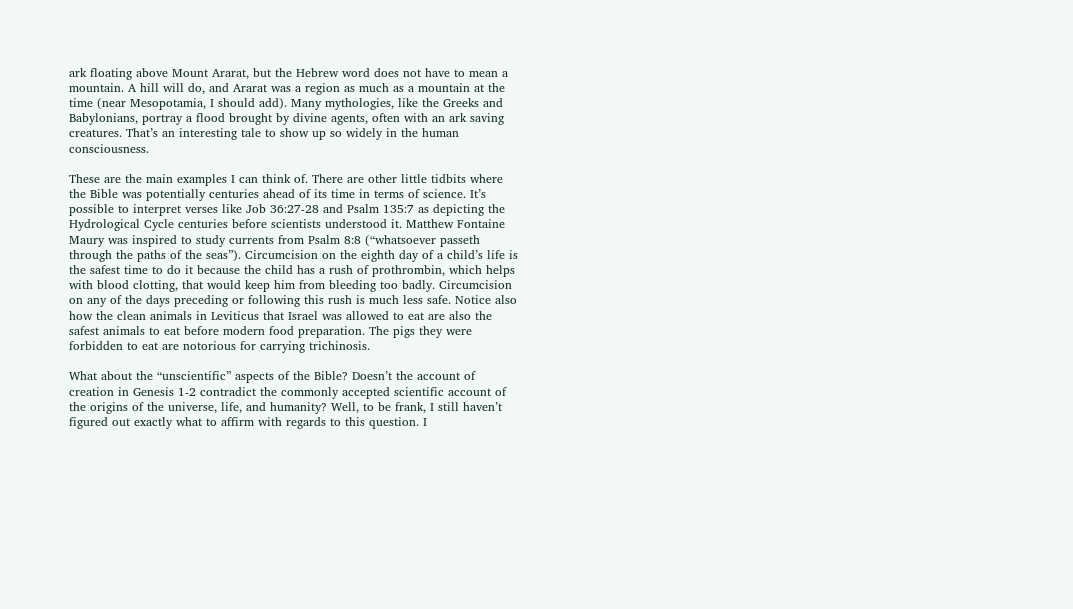ark floating above Mount Ararat, but the Hebrew word does not have to mean a mountain. A hill will do, and Ararat was a region as much as a mountain at the time (near Mesopotamia, I should add). Many mythologies, like the Greeks and Babylonians, portray a flood brought by divine agents, often with an ark saving creatures. That’s an interesting tale to show up so widely in the human consciousness.

These are the main examples I can think of. There are other little tidbits where the Bible was potentially centuries ahead of its time in terms of science. It’s possible to interpret verses like Job 36:27-28 and Psalm 135:7 as depicting the Hydrological Cycle centuries before scientists understood it. Matthew Fontaine Maury was inspired to study currents from Psalm 8:8 (“whatsoever passeth through the paths of the seas”). Circumcision on the eighth day of a child’s life is the safest time to do it because the child has a rush of prothrombin, which helps with blood clotting, that would keep him from bleeding too badly. Circumcision on any of the days preceding or following this rush is much less safe. Notice also how the clean animals in Leviticus that Israel was allowed to eat are also the safest animals to eat before modern food preparation. The pigs they were forbidden to eat are notorious for carrying trichinosis.

What about the “unscientific” aspects of the Bible? Doesn’t the account of creation in Genesis 1-2 contradict the commonly accepted scientific account of the origins of the universe, life, and humanity? Well, to be frank, I still haven’t figured out exactly what to affirm with regards to this question. I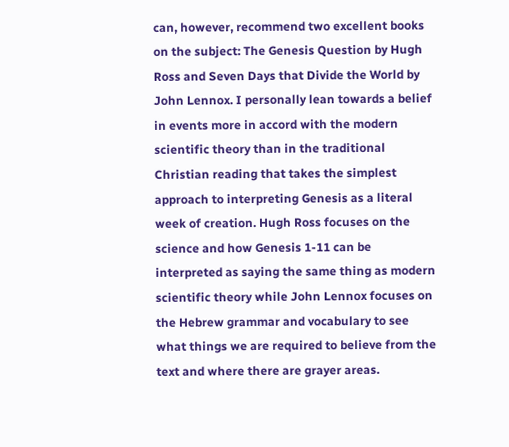can, however, recommend two excellent books on the subject: The Genesis Question by Hugh Ross and Seven Days that Divide the World by John Lennox. I personally lean towards a belief in events more in accord with the modern scientific theory than in the traditional Christian reading that takes the simplest approach to interpreting Genesis as a literal week of creation. Hugh Ross focuses on the science and how Genesis 1-11 can be interpreted as saying the same thing as modern scientific theory while John Lennox focuses on the Hebrew grammar and vocabulary to see what things we are required to believe from the text and where there are grayer areas.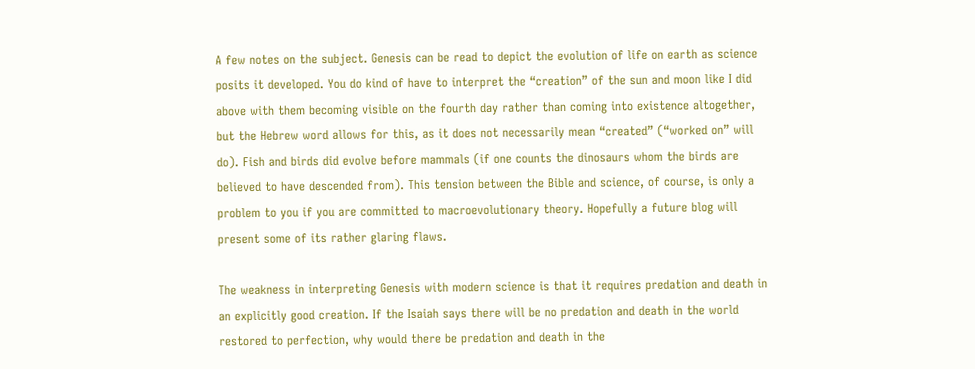A few notes on the subject. Genesis can be read to depict the evolution of life on earth as science posits it developed. You do kind of have to interpret the “creation” of the sun and moon like I did above with them becoming visible on the fourth day rather than coming into existence altogether, but the Hebrew word allows for this, as it does not necessarily mean “created” (“worked on” will do). Fish and birds did evolve before mammals (if one counts the dinosaurs whom the birds are believed to have descended from). This tension between the Bible and science, of course, is only a problem to you if you are committed to macroevolutionary theory. Hopefully a future blog will present some of its rather glaring flaws.

The weakness in interpreting Genesis with modern science is that it requires predation and death in an explicitly good creation. If the Isaiah says there will be no predation and death in the world restored to perfection, why would there be predation and death in the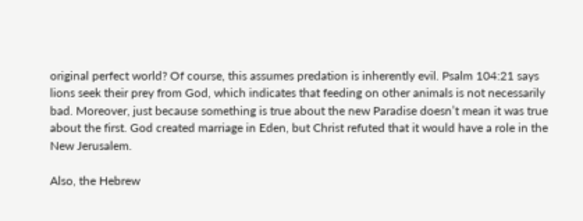original perfect world? Of course, this assumes predation is inherently evil. Psalm 104:21 says lions seek their prey from God, which indicates that feeding on other animals is not necessarily bad. Moreover, just because something is true about the new Paradise doesn’t mean it was true about the first. God created marriage in Eden, but Christ refuted that it would have a role in the New Jerusalem.

Also, the Hebrew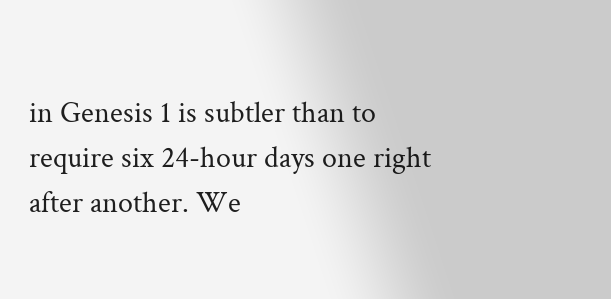in Genesis 1 is subtler than to require six 24-hour days one right after another. We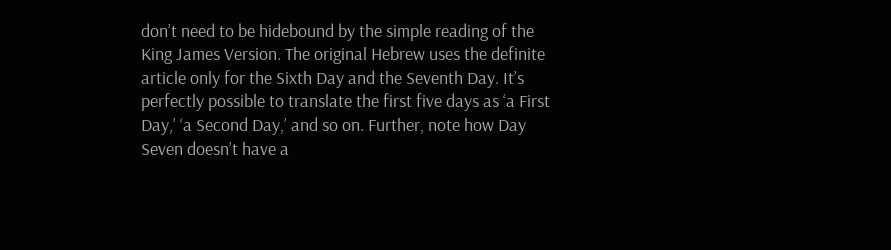don’t need to be hidebound by the simple reading of the King James Version. The original Hebrew uses the definite article only for the Sixth Day and the Seventh Day. It’s perfectly possible to translate the first five days as ‘a First Day,’ ‘a Second Day,’ and so on. Further, note how Day Seven doesn’t have a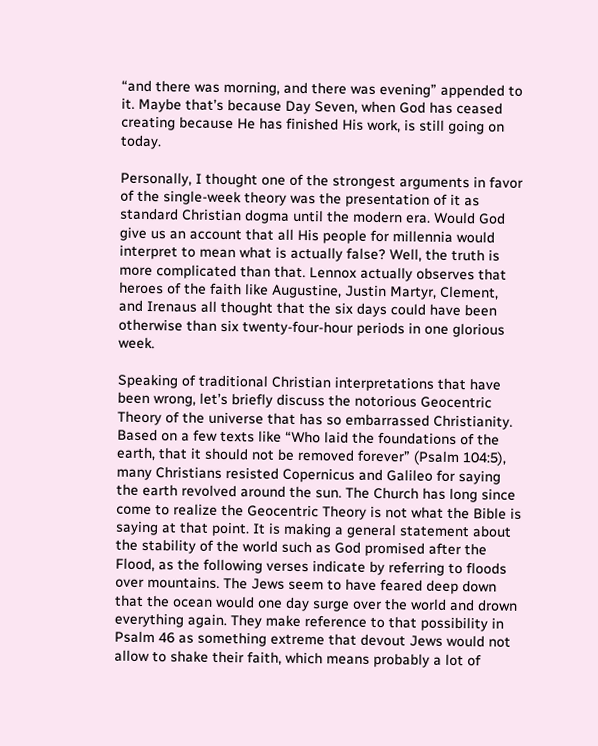“and there was morning, and there was evening” appended to it. Maybe that’s because Day Seven, when God has ceased creating because He has finished His work, is still going on today.

Personally, I thought one of the strongest arguments in favor of the single-week theory was the presentation of it as standard Christian dogma until the modern era. Would God give us an account that all His people for millennia would interpret to mean what is actually false? Well, the truth is more complicated than that. Lennox actually observes that heroes of the faith like Augustine, Justin Martyr, Clement, and Irenaus all thought that the six days could have been otherwise than six twenty-four-hour periods in one glorious week.

Speaking of traditional Christian interpretations that have been wrong, let’s briefly discuss the notorious Geocentric Theory of the universe that has so embarrassed Christianity. Based on a few texts like “Who laid the foundations of the earth, that it should not be removed forever” (Psalm 104:5), many Christians resisted Copernicus and Galileo for saying the earth revolved around the sun. The Church has long since come to realize the Geocentric Theory is not what the Bible is saying at that point. It is making a general statement about the stability of the world such as God promised after the Flood, as the following verses indicate by referring to floods over mountains. The Jews seem to have feared deep down that the ocean would one day surge over the world and drown everything again. They make reference to that possibility in Psalm 46 as something extreme that devout Jews would not allow to shake their faith, which means probably a lot of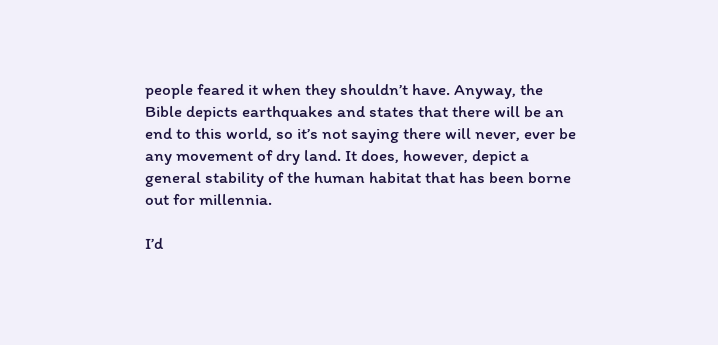people feared it when they shouldn’t have. Anyway, the Bible depicts earthquakes and states that there will be an end to this world, so it’s not saying there will never, ever be any movement of dry land. It does, however, depict a general stability of the human habitat that has been borne out for millennia.

I’d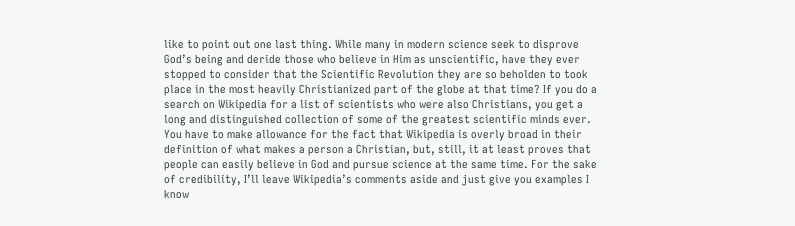like to point out one last thing. While many in modern science seek to disprove God’s being and deride those who believe in Him as unscientific, have they ever stopped to consider that the Scientific Revolution they are so beholden to took place in the most heavily Christianized part of the globe at that time? If you do a search on Wikipedia for a list of scientists who were also Christians, you get a long and distinguished collection of some of the greatest scientific minds ever. You have to make allowance for the fact that Wikipedia is overly broad in their definition of what makes a person a Christian, but, still, it at least proves that people can easily believe in God and pursue science at the same time. For the sake of credibility, I’ll leave Wikipedia’s comments aside and just give you examples I know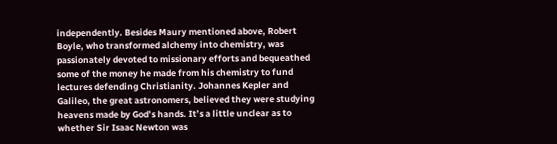independently. Besides Maury mentioned above, Robert Boyle, who transformed alchemy into chemistry, was passionately devoted to missionary efforts and bequeathed some of the money he made from his chemistry to fund lectures defending Christianity. Johannes Kepler and Galileo, the great astronomers, believed they were studying heavens made by God’s hands. It’s a little unclear as to whether Sir Isaac Newton was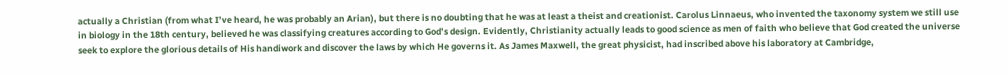actually a Christian (from what I’ve heard, he was probably an Arian), but there is no doubting that he was at least a theist and creationist. Carolus Linnaeus, who invented the taxonomy system we still use in biology in the 18th century, believed he was classifying creatures according to God’s design. Evidently, Christianity actually leads to good science as men of faith who believe that God created the universe seek to explore the glorious details of His handiwork and discover the laws by which He governs it. As James Maxwell, the great physicist, had inscribed above his laboratory at Cambridge,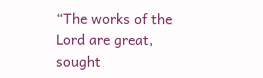“The works of the Lord are great, sought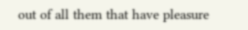out of all them that have pleasure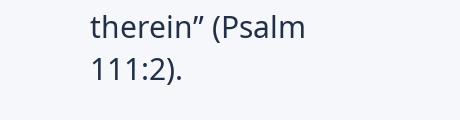therein” (Psalm 111:2).